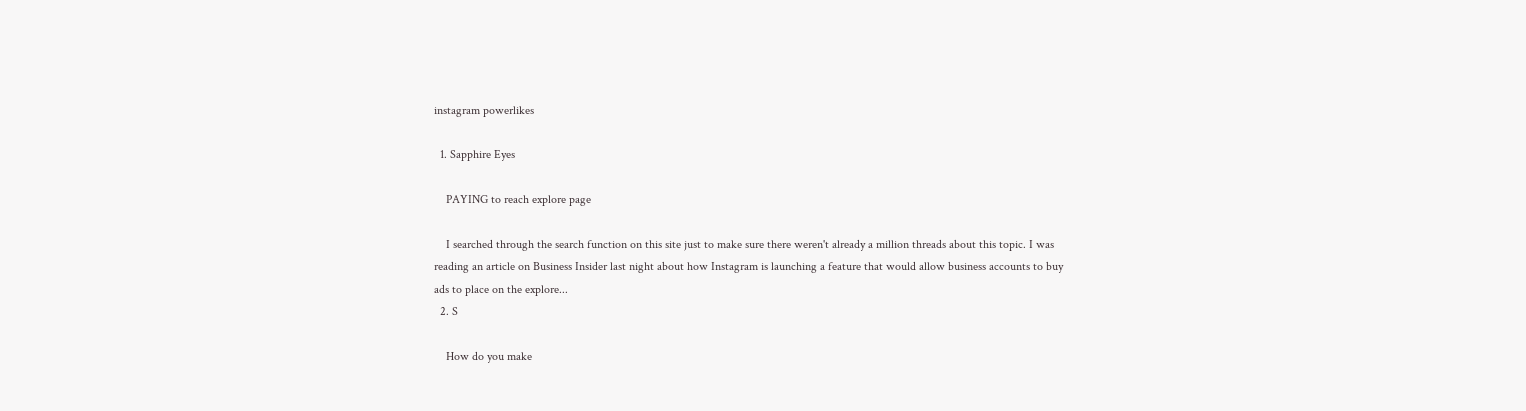instagram powerlikes

  1. Sapphire Eyes

    PAYING to reach explore page

    I searched through the search function on this site just to make sure there weren't already a million threads about this topic. I was reading an article on Business Insider last night about how Instagram is launching a feature that would allow business accounts to buy ads to place on the explore...
  2. S

    How do you make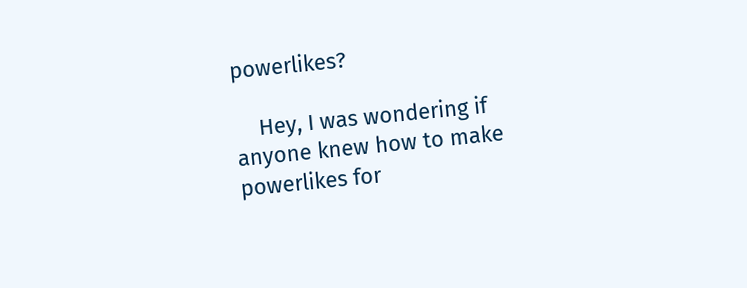powerlikes?

    Hey, I was wondering if anyone knew how to make powerlikes for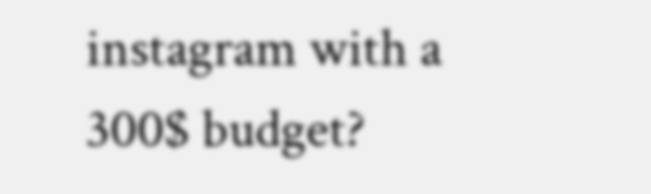instagram with a 300$ budget?